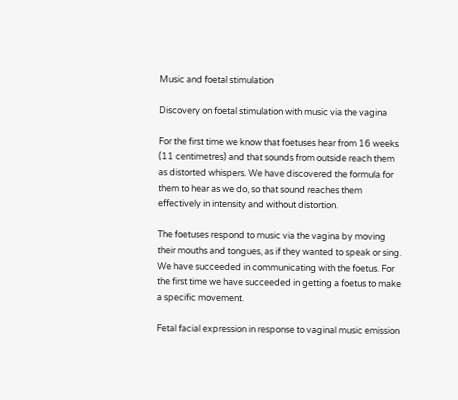Music and foetal stimulation

Discovery on foetal stimulation with music via the vagina

For the first time we know that foetuses hear from 16 weeks (11 centimetres) and that sounds from outside reach them as distorted whispers. We have discovered the formula for them to hear as we do, so that sound reaches them effectively in intensity and without distortion.

The foetuses respond to music via the vagina by moving their mouths and tongues, as if they wanted to speak or sing. We have succeeded in communicating with the foetus. For the first time we have succeeded in getting a foetus to make a specific movement.

Fetal facial expression in response to vaginal music emission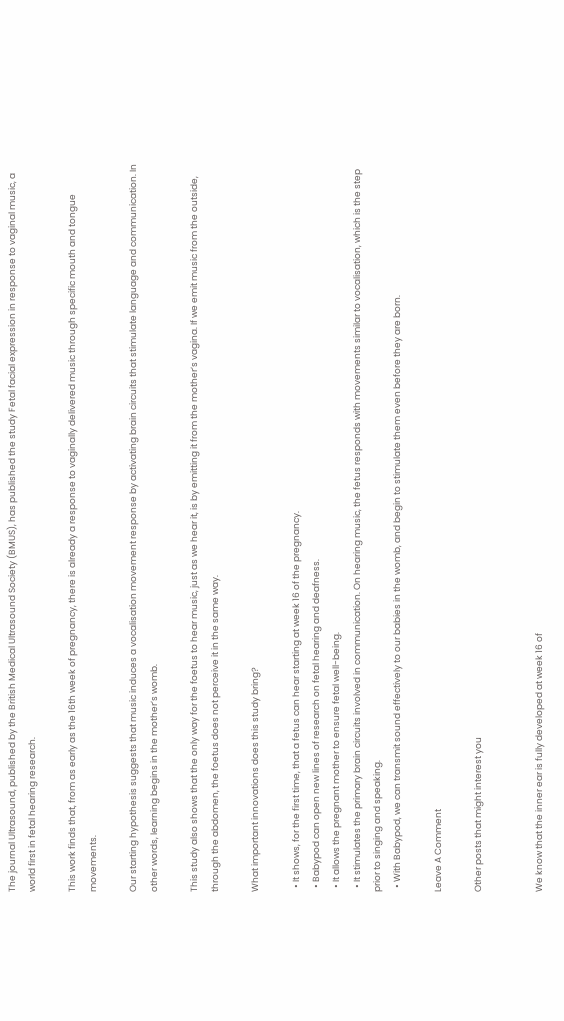The journal Ultrasound, published by the British Medical Ultrasound Society (BMUS), has published the study Fetal facial expression in response to vaginal music, a world first in fetal hearing research.

This work finds that, from as early as the 16th week of pregnancy, there is already a response to vaginally delivered music through specific mouth and tongue movements.

Our starting hypothesis suggests that music induces a vocalisation movement response by activating brain circuits that stimulate language and communication. In other words, learning begins in the mother’s womb.

This study also shows that the only way for the foetus to hear music, just as we hear it, is by emitting it from the mother’s vagina. If we emit music from the outside, through the abdomen, the foetus does not perceive it in the same way.

What important innovations does this study bring?

  • It shows, for the first time, that a fetus can hear starting at week 16 of the pregnancy.
  • Babypod can open new lines of research on fetal hearing and deafness.
  • It allows the pregnant mother to ensure fetal well-being.
  • It stimulates the primary brain circuits involved in communication. On hearing music, the fetus responds with movements similar to vocalisation, which is the step prior to singing and speaking.
  • With Babypod, we can transmit sound effectively to our babies in the womb, and begin to stimulate them even before they are born.

Leave A Comment

Other posts that might interest you


We know that the inner ear is fully developed at week 16 of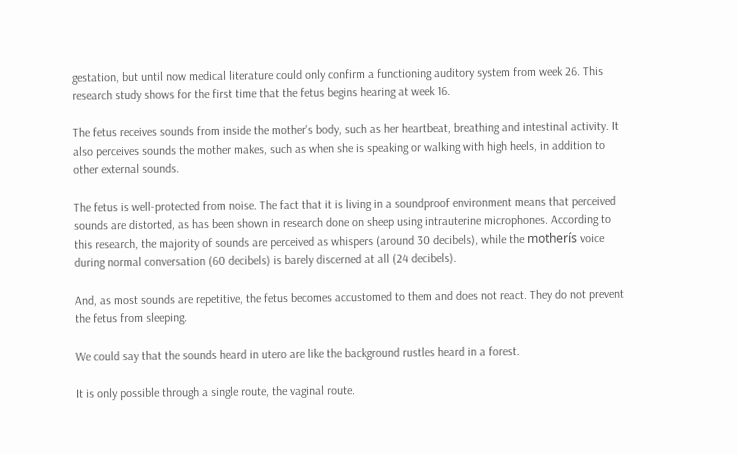gestation, but until now medical literature could only confirm a functioning auditory system from week 26. This research study shows for the first time that the fetus begins hearing at week 16.

The fetus receives sounds from inside the mother's body, such as her heartbeat, breathing and intestinal activity. It also perceives sounds the mother makes, such as when she is speaking or walking with high heels, in addition to other external sounds.

The fetus is well-protected from noise. The fact that it is living in a soundproof environment means that perceived sounds are distorted, as has been shown in research done on sheep using intrauterine microphones. According to this research, the majority of sounds are perceived as whispers (around 30 decibels), while the motherís voice during normal conversation (60 decibels) is barely discerned at all (24 decibels).

And, as most sounds are repetitive, the fetus becomes accustomed to them and does not react. They do not prevent the fetus from sleeping.

We could say that the sounds heard in utero are like the background rustles heard in a forest.

It is only possible through a single route, the vaginal route.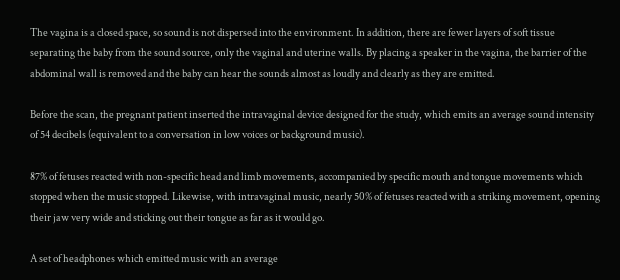The vagina is a closed space, so sound is not dispersed into the environment. In addition, there are fewer layers of soft tissue separating the baby from the sound source, only the vaginal and uterine walls. By placing a speaker in the vagina, the barrier of the abdominal wall is removed and the baby can hear the sounds almost as loudly and clearly as they are emitted.

Before the scan, the pregnant patient inserted the intravaginal device designed for the study, which emits an average sound intensity of 54 decibels (equivalent to a conversation in low voices or background music).

87% of fetuses reacted with non-specific head and limb movements, accompanied by specific mouth and tongue movements which stopped when the music stopped. Likewise, with intravaginal music, nearly 50% of fetuses reacted with a striking movement, opening their jaw very wide and sticking out their tongue as far as it would go.

A set of headphones which emitted music with an average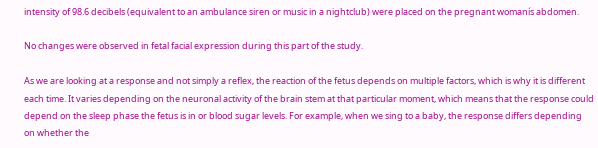intensity of 98.6 decibels (equivalent to an ambulance siren or music in a nightclub) were placed on the pregnant womanís abdomen.

No changes were observed in fetal facial expression during this part of the study.

As we are looking at a response and not simply a reflex, the reaction of the fetus depends on multiple factors, which is why it is different each time. It varies depending on the neuronal activity of the brain stem at that particular moment, which means that the response could depend on the sleep phase the fetus is in or blood sugar levels. For example, when we sing to a baby, the response differs depending on whether the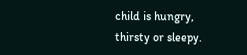child is hungry, thirsty or sleepy.